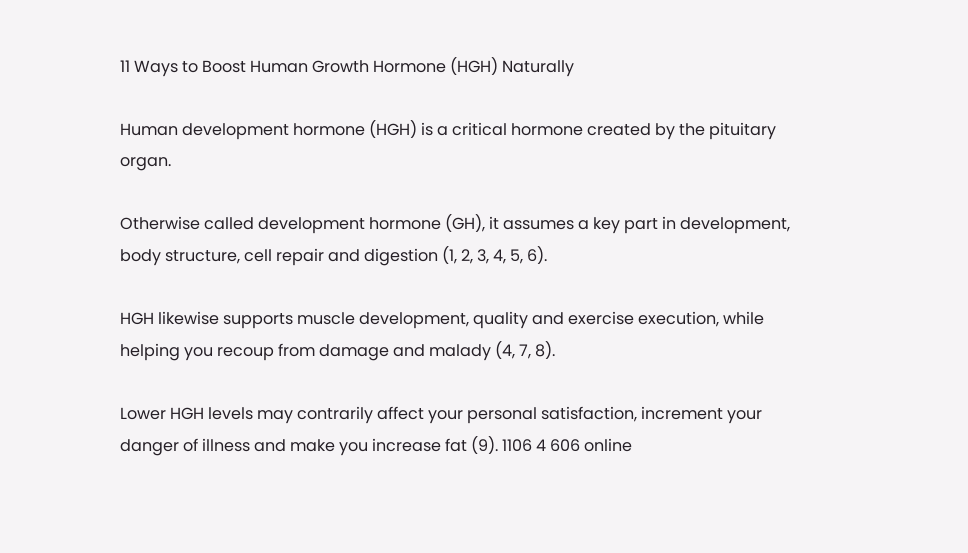11 Ways to Boost Human Growth Hormone (HGH) Naturally

Human development hormone (HGH) is a critical hormone created by the pituitary organ.

Otherwise called development hormone (GH), it assumes a key part in development, body structure, cell repair and digestion (1, 2, 3, 4, 5, 6).

HGH likewise supports muscle development, quality and exercise execution, while helping you recoup from damage and malady (4, 7, 8).

Lower HGH levels may contrarily affect your personal satisfaction, increment your danger of illness and make you increase fat (9). 1106 4 606 online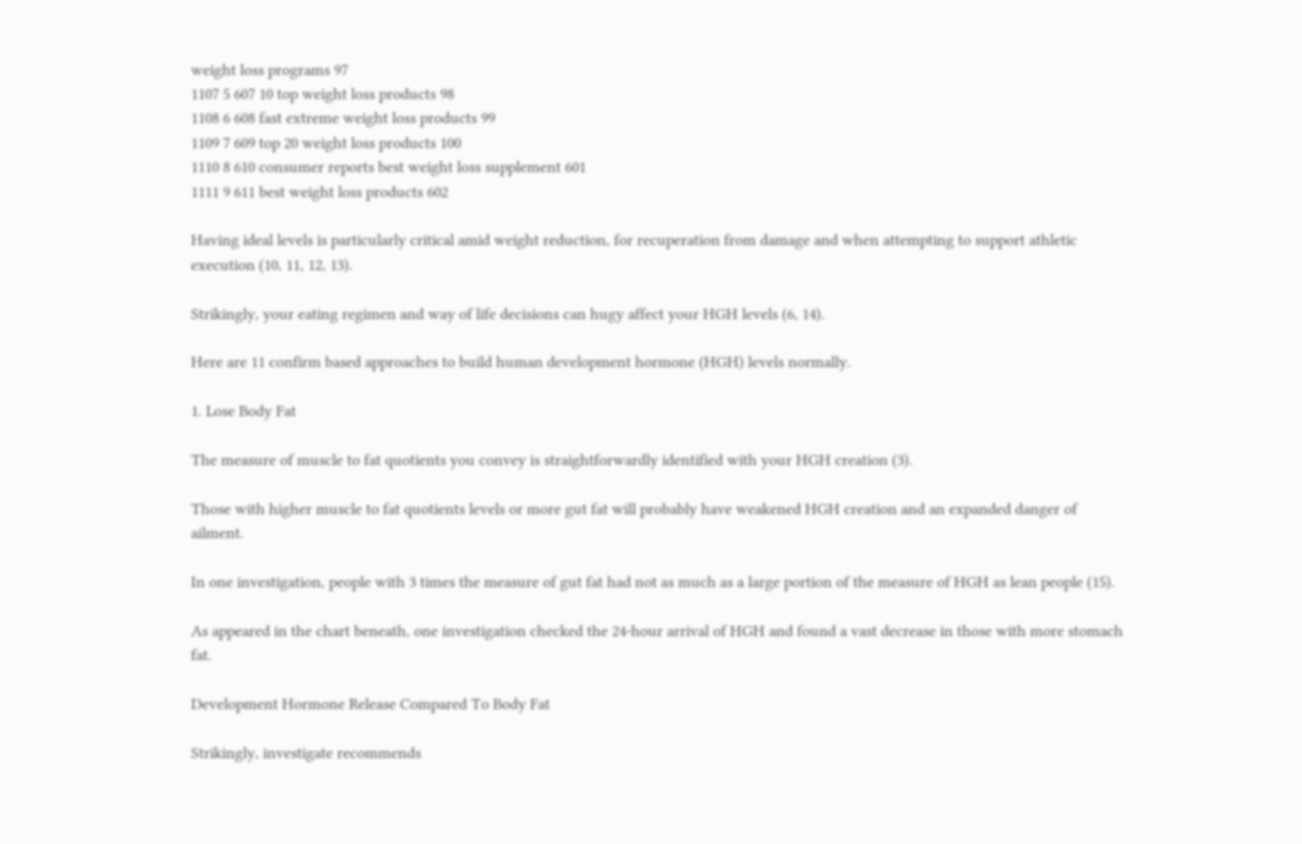weight loss programs 97
1107 5 607 10 top weight loss products 98
1108 6 608 fast extreme weight loss products 99
1109 7 609 top 20 weight loss products 100
1110 8 610 consumer reports best weight loss supplement 601
1111 9 611 best weight loss products 602

Having ideal levels is particularly critical amid weight reduction, for recuperation from damage and when attempting to support athletic execution (10, 11, 12, 13).

Strikingly, your eating regimen and way of life decisions can hugy affect your HGH levels (6, 14).

Here are 11 confirm based approaches to build human development hormone (HGH) levels normally.

1. Lose Body Fat

The measure of muscle to fat quotients you convey is straightforwardly identified with your HGH creation (3).

Those with higher muscle to fat quotients levels or more gut fat will probably have weakened HGH creation and an expanded danger of ailment.

In one investigation, people with 3 times the measure of gut fat had not as much as a large portion of the measure of HGH as lean people (15).

As appeared in the chart beneath, one investigation checked the 24-hour arrival of HGH and found a vast decrease in those with more stomach fat.

Development Hormone Release Compared To Body Fat

Strikingly, investigate recommends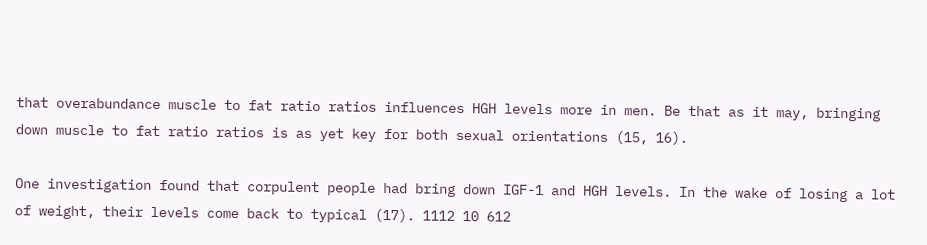that overabundance muscle to fat ratio ratios influences HGH levels more in men. Be that as it may, bringing down muscle to fat ratio ratios is as yet key for both sexual orientations (15, 16).

One investigation found that corpulent people had bring down IGF-1 and HGH levels. In the wake of losing a lot of weight, their levels come back to typical (17). 1112 10 612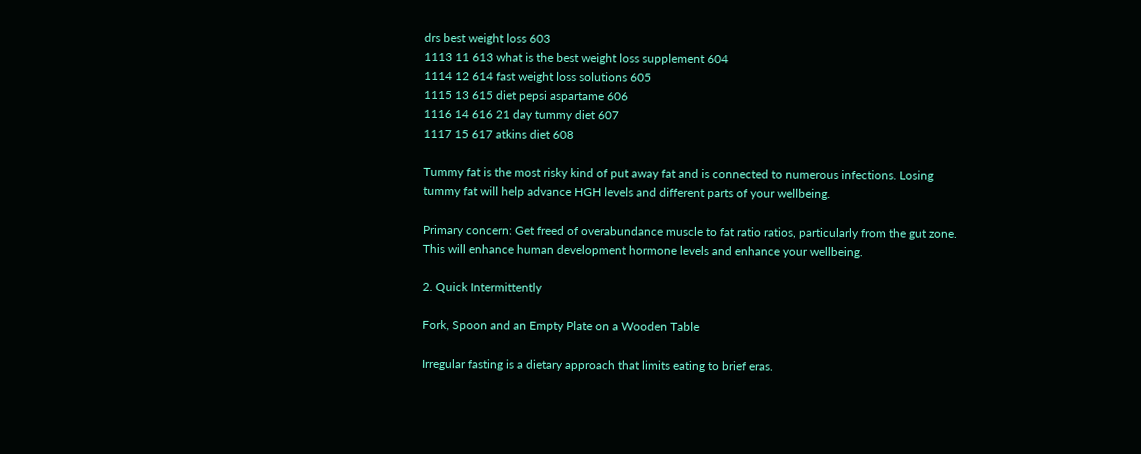drs best weight loss 603
1113 11 613 what is the best weight loss supplement 604
1114 12 614 fast weight loss solutions 605
1115 13 615 diet pepsi aspartame 606
1116 14 616 21 day tummy diet 607
1117 15 617 atkins diet 608

Tummy fat is the most risky kind of put away fat and is connected to numerous infections. Losing tummy fat will help advance HGH levels and different parts of your wellbeing.

Primary concern: Get freed of overabundance muscle to fat ratio ratios, particularly from the gut zone. This will enhance human development hormone levels and enhance your wellbeing.

2. Quick Intermittently

Fork, Spoon and an Empty Plate on a Wooden Table

Irregular fasting is a dietary approach that limits eating to brief eras.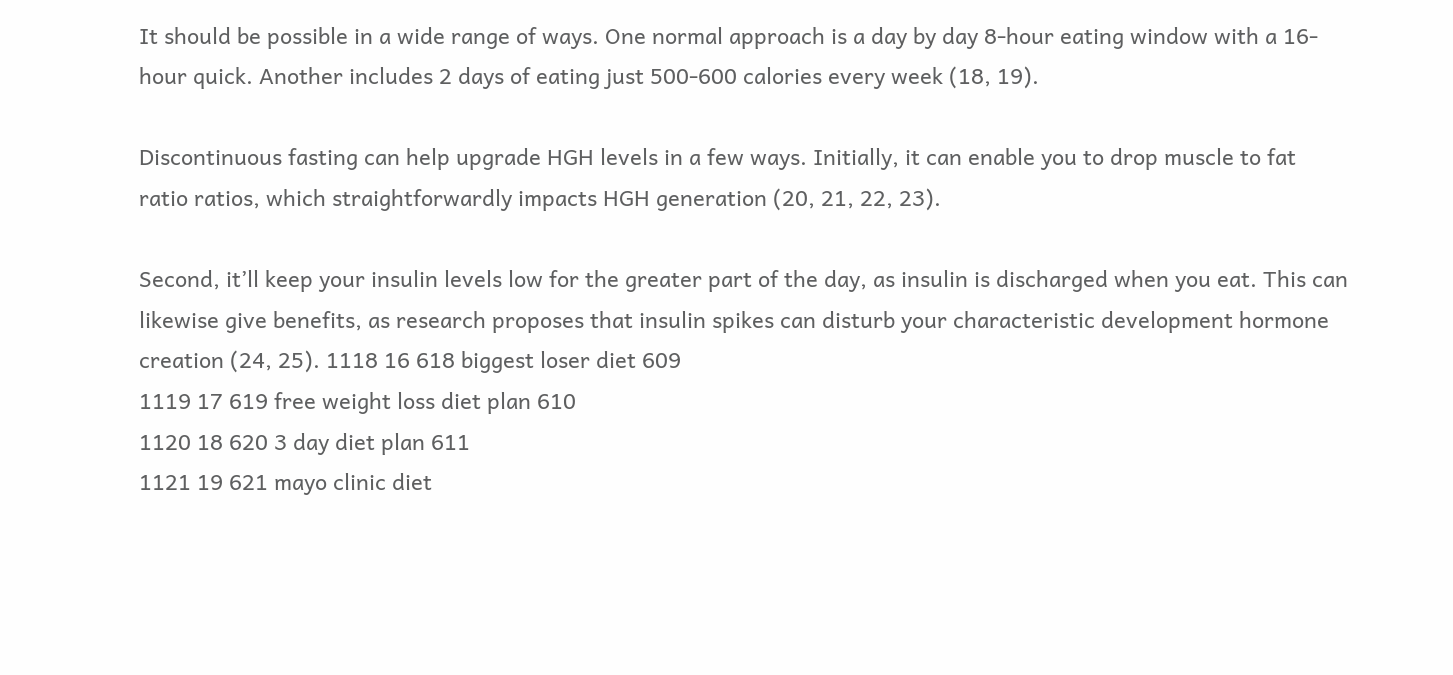It should be possible in a wide range of ways. One normal approach is a day by day 8-hour eating window with a 16-hour quick. Another includes 2 days of eating just 500-600 calories every week (18, 19).

Discontinuous fasting can help upgrade HGH levels in a few ways. Initially, it can enable you to drop muscle to fat ratio ratios, which straightforwardly impacts HGH generation (20, 21, 22, 23).

Second, it’ll keep your insulin levels low for the greater part of the day, as insulin is discharged when you eat. This can likewise give benefits, as research proposes that insulin spikes can disturb your characteristic development hormone creation (24, 25). 1118 16 618 biggest loser diet 609
1119 17 619 free weight loss diet plan 610
1120 18 620 3 day diet plan 611
1121 19 621 mayo clinic diet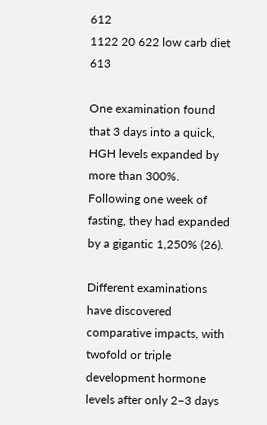612
1122 20 622 low carb diet 613

One examination found that 3 days into a quick, HGH levels expanded by more than 300%. Following one week of fasting, they had expanded by a gigantic 1,250% (26).

Different examinations have discovered comparative impacts, with twofold or triple development hormone levels after only 2–3 days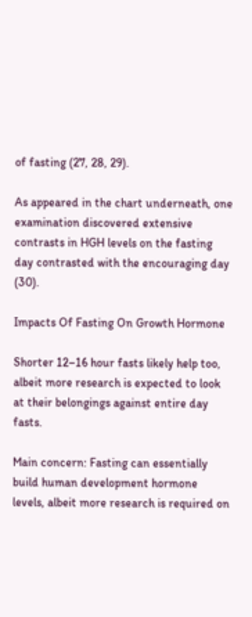of fasting (27, 28, 29).

As appeared in the chart underneath, one examination discovered extensive contrasts in HGH levels on the fasting day contrasted with the encouraging day (30).

Impacts Of Fasting On Growth Hormone

Shorter 12–16 hour fasts likely help too, albeit more research is expected to look at their belongings against entire day fasts.

Main concern: Fasting can essentially build human development hormone levels, albeit more research is required on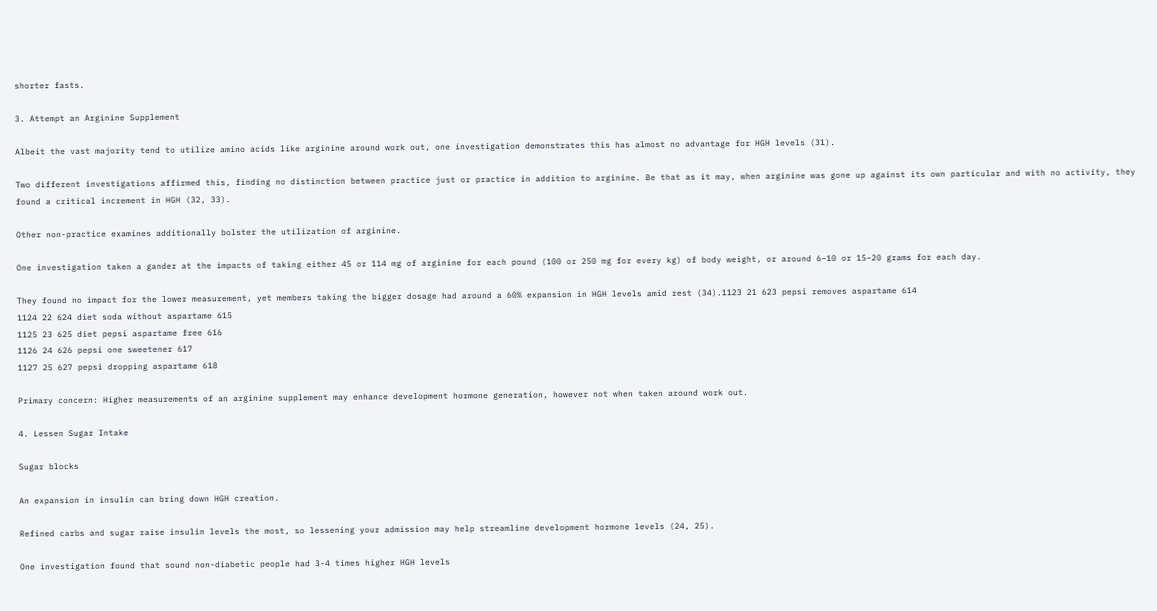shorter fasts.

3. Attempt an Arginine Supplement

Albeit the vast majority tend to utilize amino acids like arginine around work out, one investigation demonstrates this has almost no advantage for HGH levels (31).

Two different investigations affirmed this, finding no distinction between practice just or practice in addition to arginine. Be that as it may, when arginine was gone up against its own particular and with no activity, they found a critical increment in HGH (32, 33).

Other non-practice examines additionally bolster the utilization of arginine.

One investigation taken a gander at the impacts of taking either 45 or 114 mg of arginine for each pound (100 or 250 mg for every kg) of body weight, or around 6–10 or 15–20 grams for each day.

They found no impact for the lower measurement, yet members taking the bigger dosage had around a 60% expansion in HGH levels amid rest (34).1123 21 623 pepsi removes aspartame 614
1124 22 624 diet soda without aspartame 615
1125 23 625 diet pepsi aspartame free 616
1126 24 626 pepsi one sweetener 617
1127 25 627 pepsi dropping aspartame 618

Primary concern: Higher measurements of an arginine supplement may enhance development hormone generation, however not when taken around work out.

4. Lessen Sugar Intake

Sugar blocks

An expansion in insulin can bring down HGH creation.

Refined carbs and sugar raise insulin levels the most, so lessening your admission may help streamline development hormone levels (24, 25).

One investigation found that sound non-diabetic people had 3-4 times higher HGH levels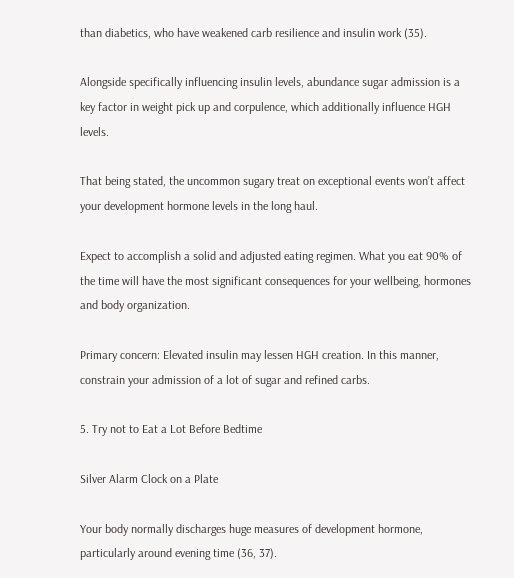than diabetics, who have weakened carb resilience and insulin work (35).

Alongside specifically influencing insulin levels, abundance sugar admission is a key factor in weight pick up and corpulence, which additionally influence HGH levels.

That being stated, the uncommon sugary treat on exceptional events won’t affect your development hormone levels in the long haul.

Expect to accomplish a solid and adjusted eating regimen. What you eat 90% of the time will have the most significant consequences for your wellbeing, hormones and body organization.

Primary concern: Elevated insulin may lessen HGH creation. In this manner, constrain your admission of a lot of sugar and refined carbs.

5. Try not to Eat a Lot Before Bedtime

Silver Alarm Clock on a Plate

Your body normally discharges huge measures of development hormone, particularly around evening time (36, 37).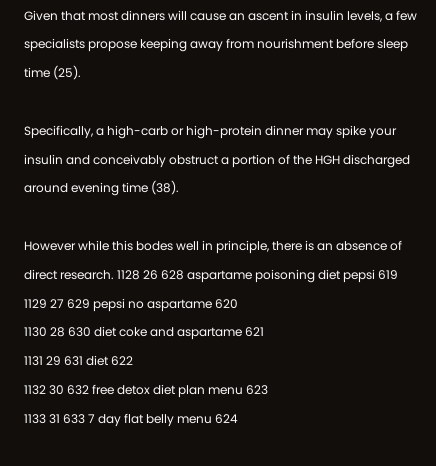Given that most dinners will cause an ascent in insulin levels, a few specialists propose keeping away from nourishment before sleep time (25).

Specifically, a high-carb or high-protein dinner may spike your insulin and conceivably obstruct a portion of the HGH discharged around evening time (38).

However while this bodes well in principle, there is an absence of direct research. 1128 26 628 aspartame poisoning diet pepsi 619
1129 27 629 pepsi no aspartame 620
1130 28 630 diet coke and aspartame 621
1131 29 631 diet 622
1132 30 632 free detox diet plan menu 623
1133 31 633 7 day flat belly menu 624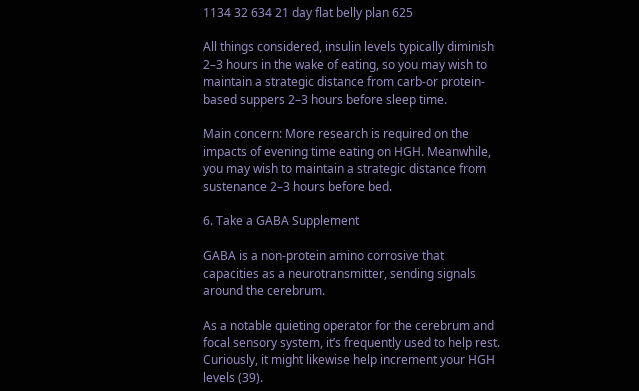1134 32 634 21 day flat belly plan 625

All things considered, insulin levels typically diminish 2–3 hours in the wake of eating, so you may wish to maintain a strategic distance from carb-or protein-based suppers 2–3 hours before sleep time.

Main concern: More research is required on the impacts of evening time eating on HGH. Meanwhile, you may wish to maintain a strategic distance from sustenance 2–3 hours before bed.

6. Take a GABA Supplement

GABA is a non-protein amino corrosive that capacities as a neurotransmitter, sending signals around the cerebrum.

As a notable quieting operator for the cerebrum and focal sensory system, it’s frequently used to help rest. Curiously, it might likewise help increment your HGH levels (39).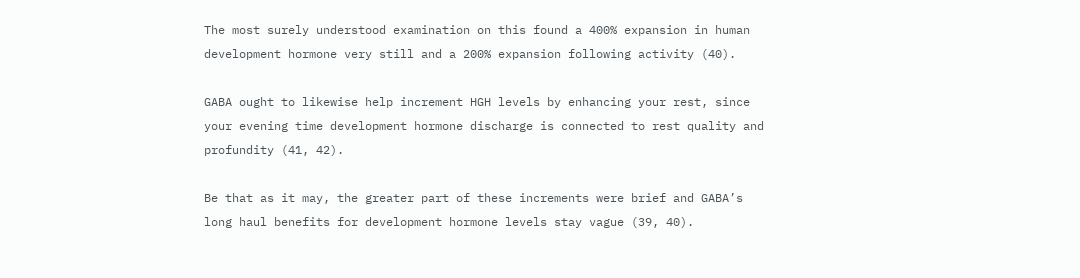The most surely understood examination on this found a 400% expansion in human development hormone very still and a 200% expansion following activity (40).

GABA ought to likewise help increment HGH levels by enhancing your rest, since your evening time development hormone discharge is connected to rest quality and profundity (41, 42).

Be that as it may, the greater part of these increments were brief and GABA’s long haul benefits for development hormone levels stay vague (39, 40).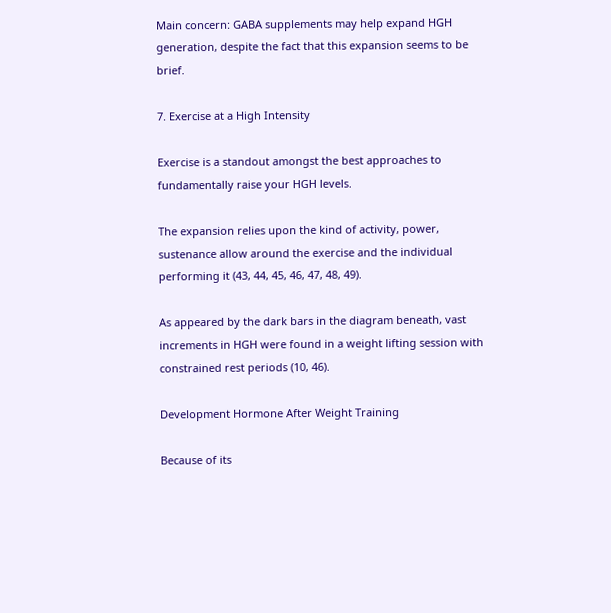Main concern: GABA supplements may help expand HGH generation, despite the fact that this expansion seems to be brief.

7. Exercise at a High Intensity

Exercise is a standout amongst the best approaches to fundamentally raise your HGH levels.

The expansion relies upon the kind of activity, power, sustenance allow around the exercise and the individual performing it (43, 44, 45, 46, 47, 48, 49).

As appeared by the dark bars in the diagram beneath, vast increments in HGH were found in a weight lifting session with constrained rest periods (10, 46).

Development Hormone After Weight Training

Because of its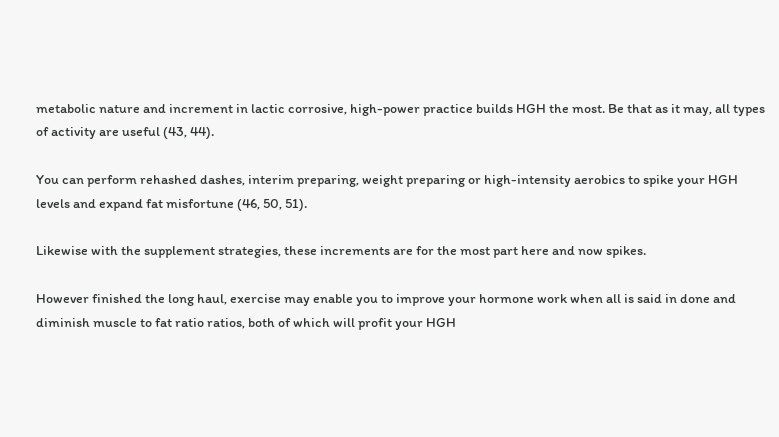metabolic nature and increment in lactic corrosive, high-power practice builds HGH the most. Be that as it may, all types of activity are useful (43, 44).

You can perform rehashed dashes, interim preparing, weight preparing or high-intensity aerobics to spike your HGH levels and expand fat misfortune (46, 50, 51).

Likewise with the supplement strategies, these increments are for the most part here and now spikes.

However finished the long haul, exercise may enable you to improve your hormone work when all is said in done and diminish muscle to fat ratio ratios, both of which will profit your HGH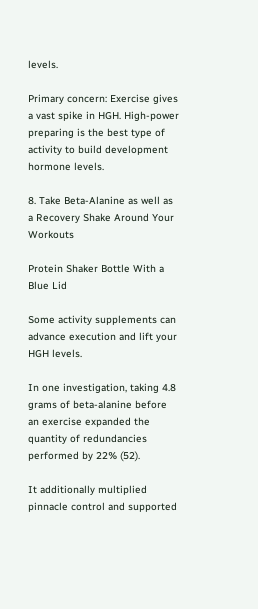levels.

Primary concern: Exercise gives a vast spike in HGH. High-power preparing is the best type of activity to build development hormone levels.

8. Take Beta-Alanine as well as a Recovery Shake Around Your Workouts

Protein Shaker Bottle With a Blue Lid

Some activity supplements can advance execution and lift your HGH levels.

In one investigation, taking 4.8 grams of beta-alanine before an exercise expanded the quantity of redundancies performed by 22% (52).

It additionally multiplied pinnacle control and supported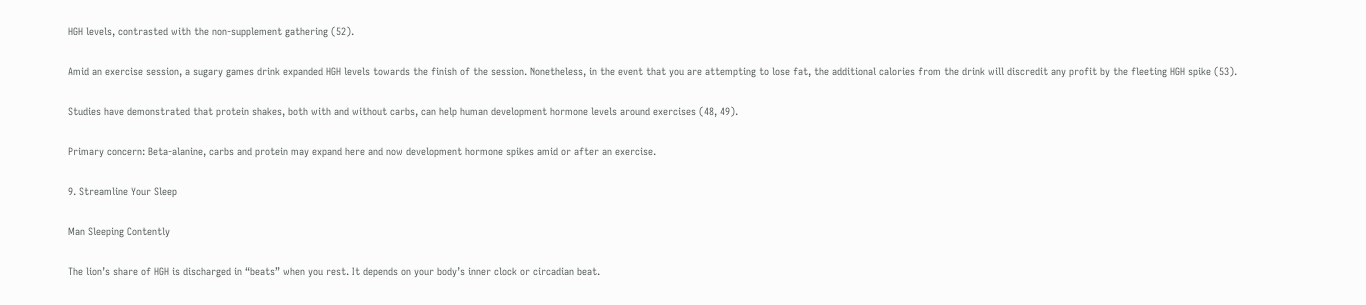HGH levels, contrasted with the non-supplement gathering (52).

Amid an exercise session, a sugary games drink expanded HGH levels towards the finish of the session. Nonetheless, in the event that you are attempting to lose fat, the additional calories from the drink will discredit any profit by the fleeting HGH spike (53).

Studies have demonstrated that protein shakes, both with and without carbs, can help human development hormone levels around exercises (48, 49).

Primary concern: Beta-alanine, carbs and protein may expand here and now development hormone spikes amid or after an exercise.

9. Streamline Your Sleep

Man Sleeping Contently

The lion’s share of HGH is discharged in “beats” when you rest. It depends on your body’s inner clock or circadian beat.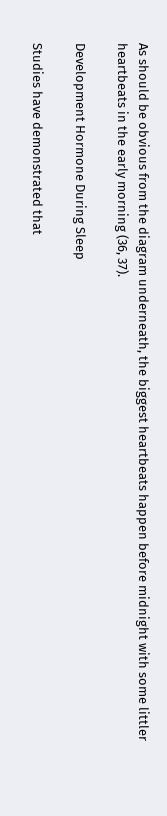As should be obvious from the diagram underneath, the biggest heartbeats happen before midnight with some littler heartbeats in the early morning (36, 37).

Development Hormone During Sleep

Studies have demonstrated that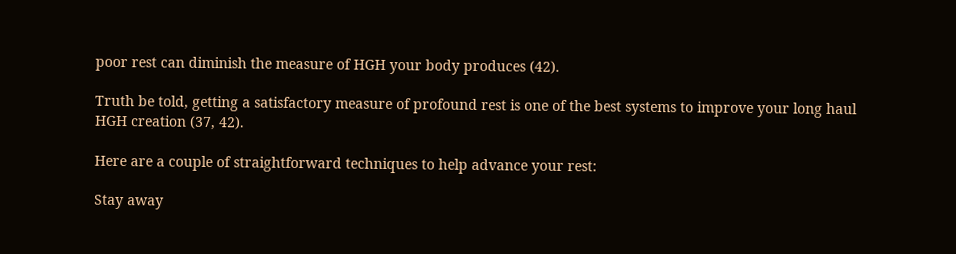poor rest can diminish the measure of HGH your body produces (42).

Truth be told, getting a satisfactory measure of profound rest is one of the best systems to improve your long haul HGH creation (37, 42).

Here are a couple of straightforward techniques to help advance your rest:

Stay away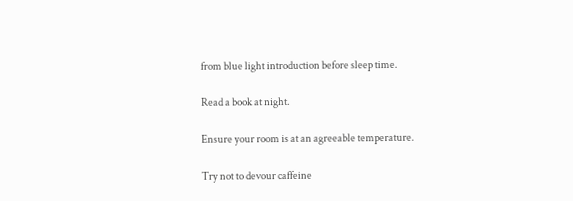from blue light introduction before sleep time.

Read a book at night.

Ensure your room is at an agreeable temperature.

Try not to devour caffeine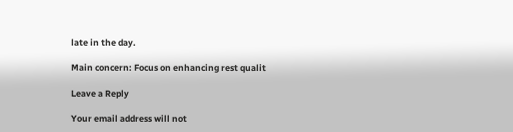late in the day.

Main concern: Focus on enhancing rest qualit

Leave a Reply

Your email address will not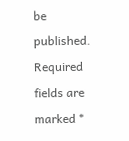be published. Required fields are marked *